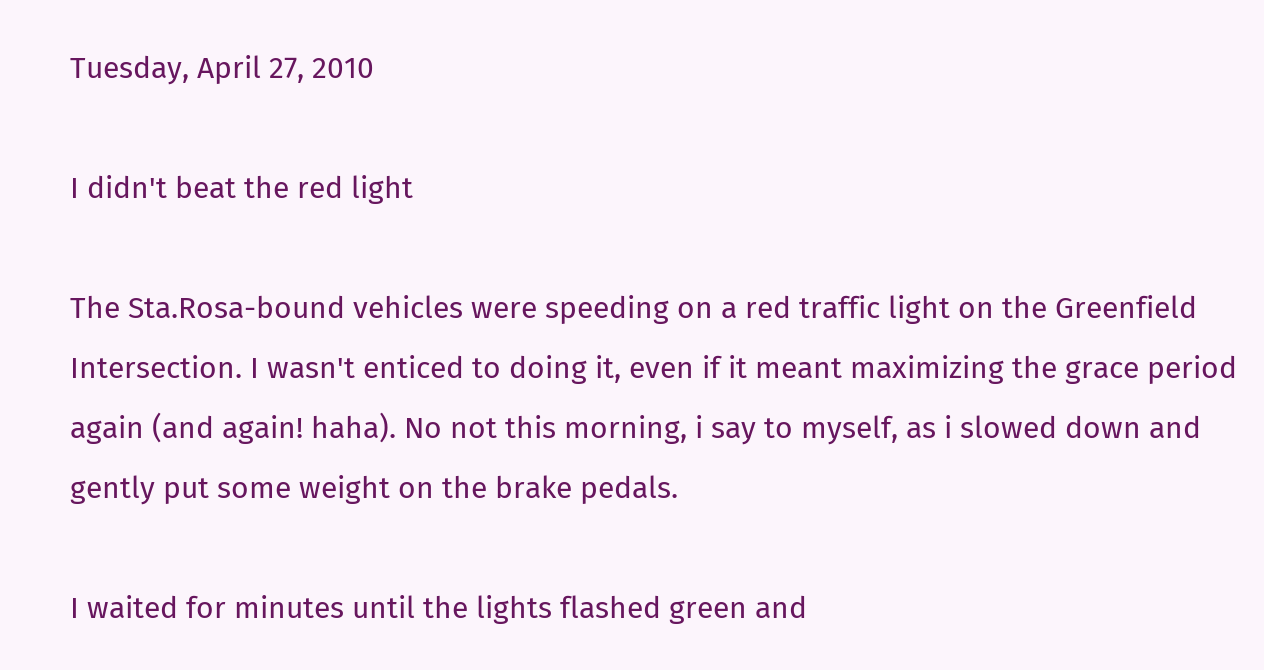Tuesday, April 27, 2010

I didn't beat the red light

The Sta.Rosa-bound vehicles were speeding on a red traffic light on the Greenfield Intersection. I wasn't enticed to doing it, even if it meant maximizing the grace period again (and again! haha). No not this morning, i say to myself, as i slowed down and gently put some weight on the brake pedals.

I waited for minutes until the lights flashed green and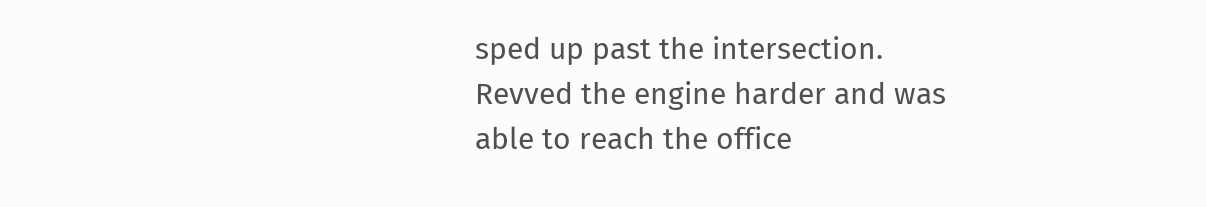sped up past the intersection. Revved the engine harder and was able to reach the office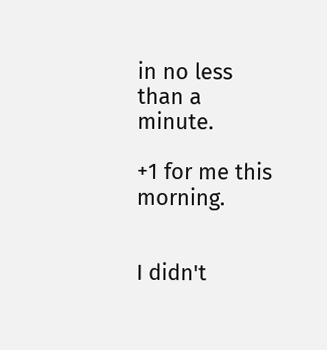in no less than a minute.

+1 for me this morning.


I didn't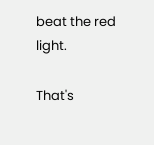beat the red light.

That's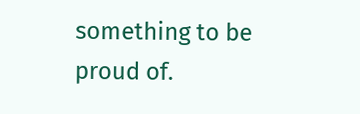something to be proud of.